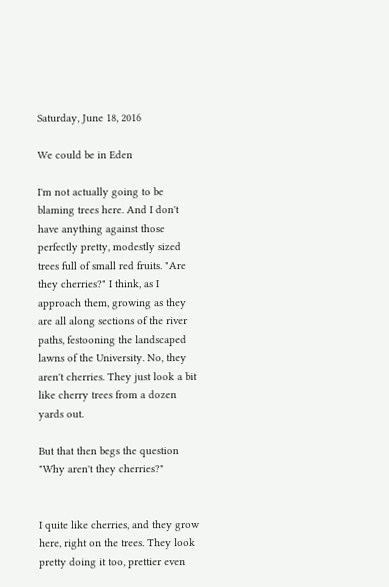Saturday, June 18, 2016

We could be in Eden

I'm not actually going to be blaming trees here. And I don't have anything against those perfectly pretty, modestly sized trees full of small red fruits. "Are they cherries?" I think, as I approach them, growing as they are all along sections of the river paths, festooning the landscaped lawns of the University. No, they aren't cherries. They just look a bit like cherry trees from a dozen yards out.

But that then begs the question "Why aren't they cherries?"


I quite like cherries, and they grow here, right on the trees. They look pretty doing it too, prettier even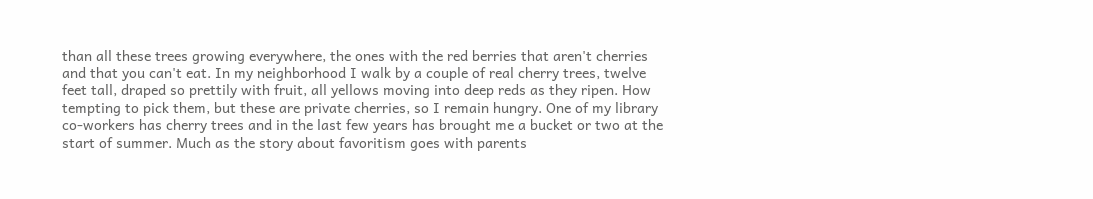than all these trees growing everywhere, the ones with the red berries that aren't cherries and that you can't eat. In my neighborhood I walk by a couple of real cherry trees, twelve feet tall, draped so prettily with fruit, all yellows moving into deep reds as they ripen. How tempting to pick them, but these are private cherries, so I remain hungry. One of my library co-workers has cherry trees and in the last few years has brought me a bucket or two at the start of summer. Much as the story about favoritism goes with parents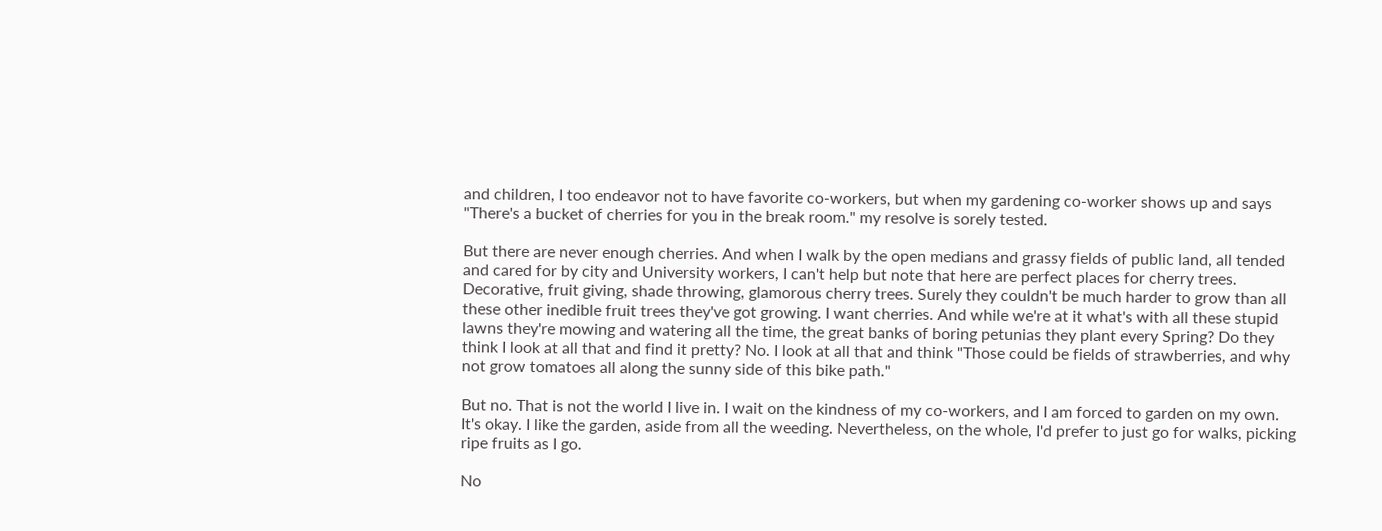and children, I too endeavor not to have favorite co-workers, but when my gardening co-worker shows up and says "There's a bucket of cherries for you in the break room." my resolve is sorely tested.

But there are never enough cherries. And when I walk by the open medians and grassy fields of public land, all tended and cared for by city and University workers, I can't help but note that here are perfect places for cherry trees. Decorative, fruit giving, shade throwing, glamorous cherry trees. Surely they couldn't be much harder to grow than all these other inedible fruit trees they've got growing. I want cherries. And while we're at it what's with all these stupid lawns they're mowing and watering all the time, the great banks of boring petunias they plant every Spring? Do they think I look at all that and find it pretty? No. I look at all that and think "Those could be fields of strawberries, and why not grow tomatoes all along the sunny side of this bike path."

But no. That is not the world I live in. I wait on the kindness of my co-workers, and I am forced to garden on my own. It's okay. I like the garden, aside from all the weeding. Nevertheless, on the whole, I'd prefer to just go for walks, picking ripe fruits as I go.

No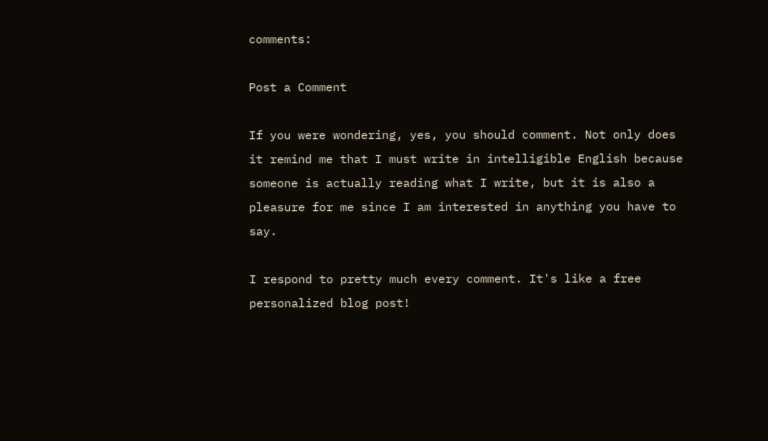comments:

Post a Comment

If you were wondering, yes, you should comment. Not only does it remind me that I must write in intelligible English because someone is actually reading what I write, but it is also a pleasure for me since I am interested in anything you have to say.

I respond to pretty much every comment. It's like a free personalized blog post!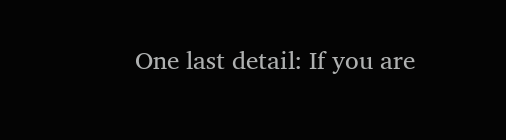One last detail: If you are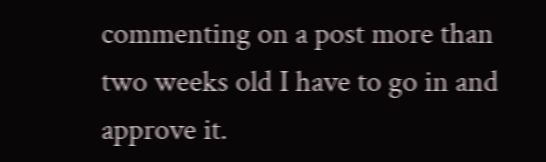commenting on a post more than two weeks old I have to go in and approve it.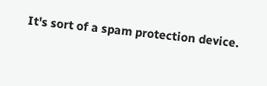It's sort of a spam protection device.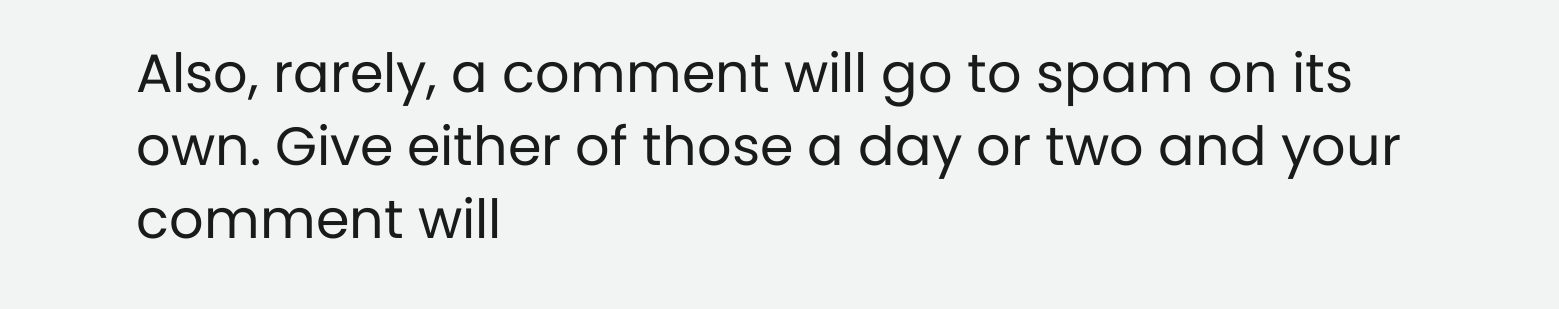Also, rarely, a comment will go to spam on its own. Give either of those a day or two and your comment will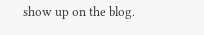show up on the blog.